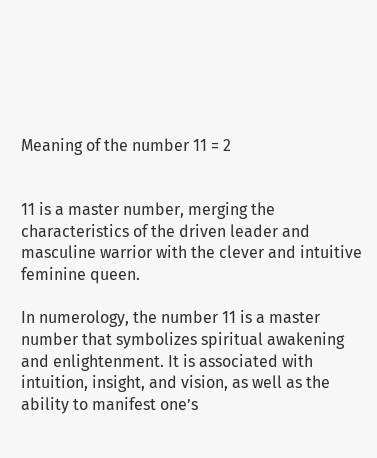Meaning of the number 11 = 2


11 is a master number, merging the characteristics of the driven leader and masculine warrior with the clever and intuitive feminine queen.

In numerology, the number 11 is a master number that symbolizes spiritual awakening and enlightenment. It is associated with intuition, insight, and vision, as well as the ability to manifest one’s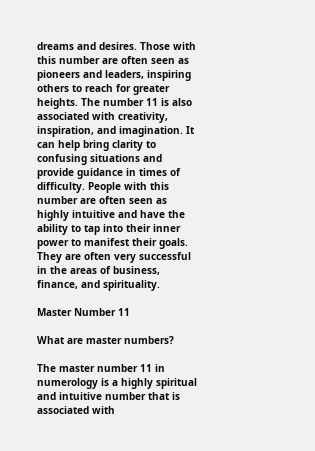dreams and desires. Those with this number are often seen as pioneers and leaders, inspiring others to reach for greater heights. The number 11 is also associated with creativity, inspiration, and imagination. It can help bring clarity to confusing situations and provide guidance in times of difficulty. People with this number are often seen as highly intuitive and have the ability to tap into their inner power to manifest their goals. They are often very successful in the areas of business, finance, and spirituality.

Master Number 11

What are master numbers?

The master number 11 in numerology is a highly spiritual and intuitive number that is associated with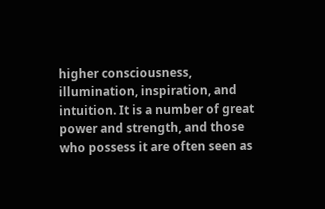higher consciousness, illumination, inspiration, and intuition. It is a number of great power and strength, and those who possess it are often seen as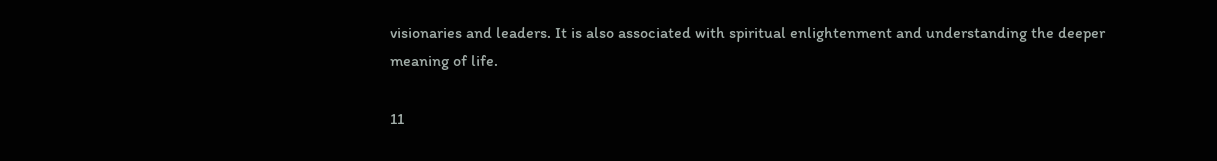visionaries and leaders. It is also associated with spiritual enlightenment and understanding the deeper meaning of life.

11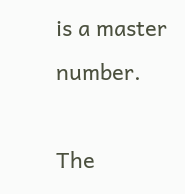is a master number.

The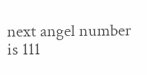next angel number is 111